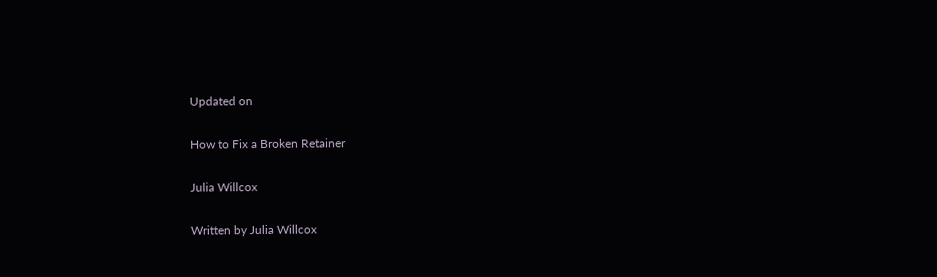Updated on

How to Fix a Broken Retainer

Julia Willcox

Written by Julia Willcox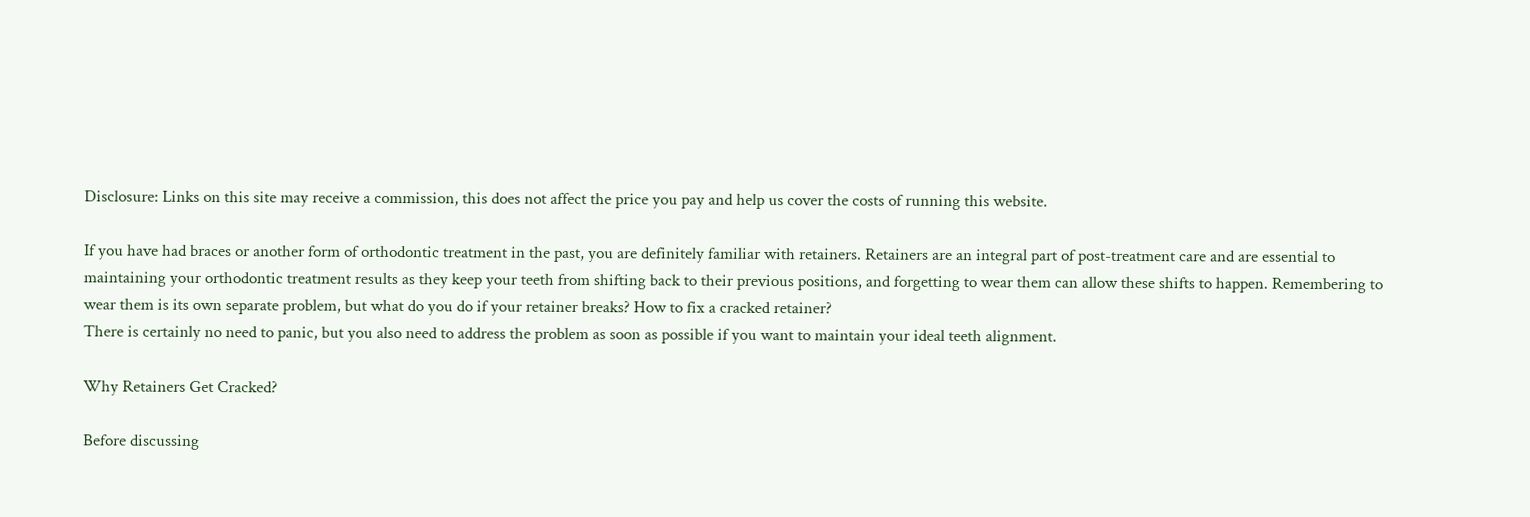Disclosure: Links on this site may receive a commission, this does not affect the price you pay and help us cover the costs of running this website.

If you have had braces or another form of orthodontic treatment in the past, you are definitely familiar with retainers. Retainers are an integral part of post-treatment care and are essential to maintaining your orthodontic treatment results as they keep your teeth from shifting back to their previous positions, and forgetting to wear them can allow these shifts to happen. Remembering to wear them is its own separate problem, but what do you do if your retainer breaks? How to fix a cracked retainer?
There is certainly no need to panic, but you also need to address the problem as soon as possible if you want to maintain your ideal teeth alignment.

Why Retainers Get Cracked?

Before discussing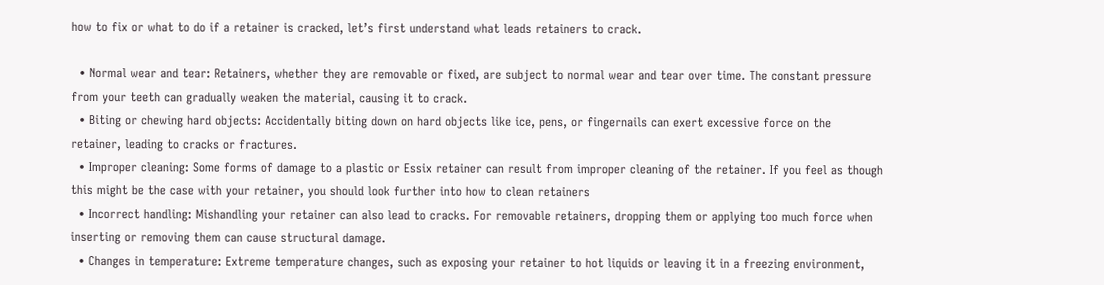how to fix or what to do if a retainer is cracked, let’s first understand what leads retainers to crack.

  • Normal wear and tear: Retainers, whether they are removable or fixed, are subject to normal wear and tear over time. The constant pressure from your teeth can gradually weaken the material, causing it to crack.
  • Biting or chewing hard objects: Accidentally biting down on hard objects like ice, pens, or fingernails can exert excessive force on the retainer, leading to cracks or fractures.
  • Improper cleaning: Some forms of damage to a plastic or Essix retainer can result from improper cleaning of the retainer. If you feel as though this might be the case with your retainer, you should look further into how to clean retainers
  • Incorrect handling: Mishandling your retainer can also lead to cracks. For removable retainers, dropping them or applying too much force when inserting or removing them can cause structural damage.
  • Changes in temperature: Extreme temperature changes, such as exposing your retainer to hot liquids or leaving it in a freezing environment,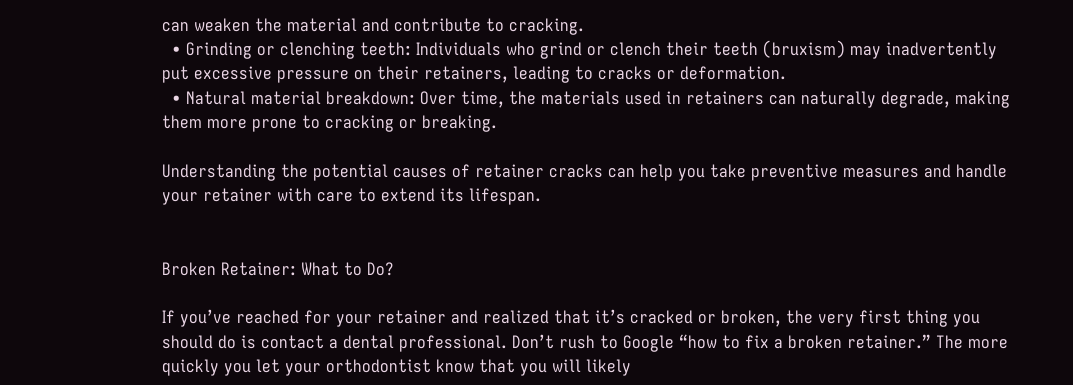can weaken the material and contribute to cracking.
  • Grinding or clenching teeth: Individuals who grind or clench their teeth (bruxism) may inadvertently put excessive pressure on their retainers, leading to cracks or deformation.
  • Natural material breakdown: Over time, the materials used in retainers can naturally degrade, making them more prone to cracking or breaking.

Understanding the potential causes of retainer cracks can help you take preventive measures and handle your retainer with care to extend its lifespan.


Broken Retainer: What to Do?

If you’ve reached for your retainer and realized that it’s cracked or broken, the very first thing you should do is contact a dental professional. Don’t rush to Google “how to fix a broken retainer.” The more quickly you let your orthodontist know that you will likely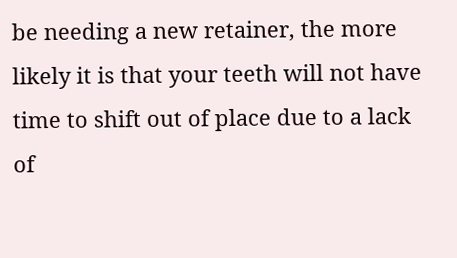be needing a new retainer, the more likely it is that your teeth will not have time to shift out of place due to a lack of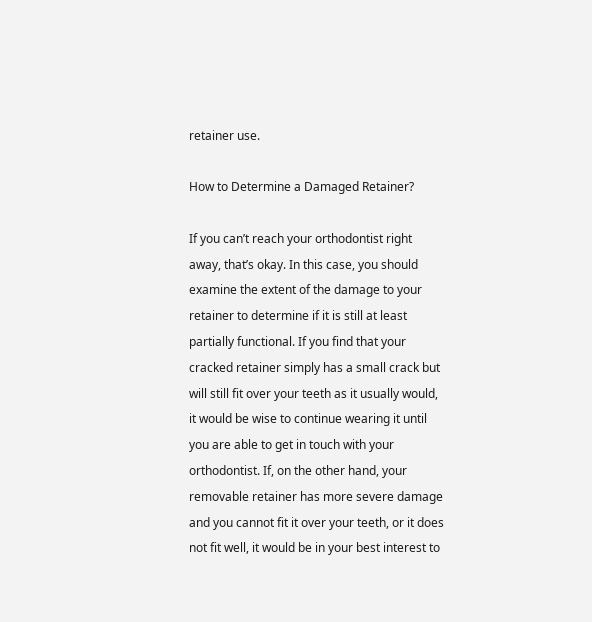retainer use.

How to Determine a Damaged Retainer?

If you can’t reach your orthodontist right away, that’s okay. In this case, you should examine the extent of the damage to your retainer to determine if it is still at least partially functional. If you find that your cracked retainer simply has a small crack but will still fit over your teeth as it usually would, it would be wise to continue wearing it until you are able to get in touch with your orthodontist. If, on the other hand, your removable retainer has more severe damage and you cannot fit it over your teeth, or it does not fit well, it would be in your best interest to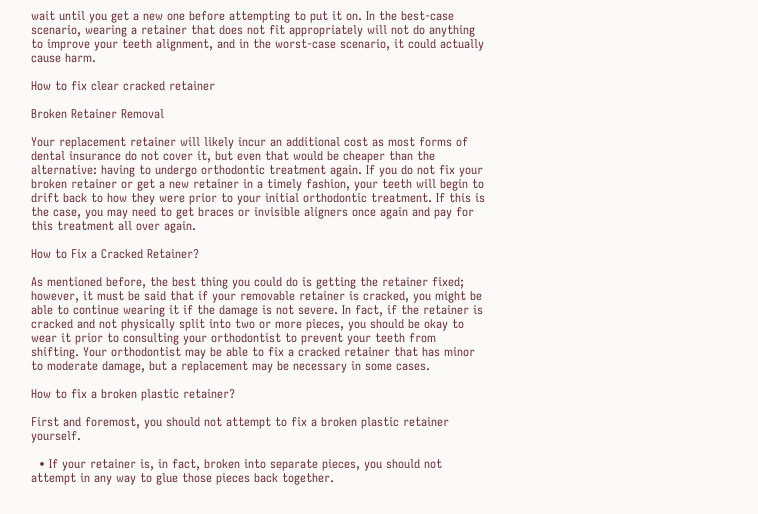wait until you get a new one before attempting to put it on. In the best-case scenario, wearing a retainer that does not fit appropriately will not do anything to improve your teeth alignment, and in the worst-case scenario, it could actually cause harm.

How to fix clear cracked retainer

Broken Retainer Removal

Your replacement retainer will likely incur an additional cost as most forms of dental insurance do not cover it, but even that would be cheaper than the alternative: having to undergo orthodontic treatment again. If you do not fix your broken retainer or get a new retainer in a timely fashion, your teeth will begin to drift back to how they were prior to your initial orthodontic treatment. If this is the case, you may need to get braces or invisible aligners once again and pay for this treatment all over again.

How to Fix a Cracked Retainer?

As mentioned before, the best thing you could do is getting the retainer fixed; however, it must be said that if your removable retainer is cracked, you might be able to continue wearing it if the damage is not severe. In fact, if the retainer is cracked and not physically split into two or more pieces, you should be okay to wear it prior to consulting your orthodontist to prevent your teeth from shifting. Your orthodontist may be able to fix a cracked retainer that has minor to moderate damage, but a replacement may be necessary in some cases.

How to fix a broken plastic retainer?

First and foremost, you should not attempt to fix a broken plastic retainer yourself.

  • If your retainer is, in fact, broken into separate pieces, you should not attempt in any way to glue those pieces back together.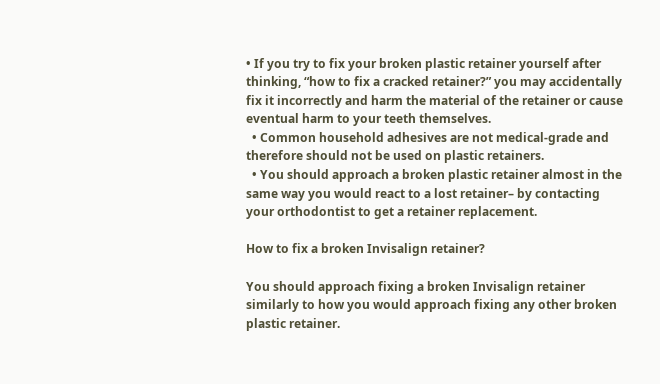• If you try to fix your broken plastic retainer yourself after thinking, “how to fix a cracked retainer?” you may accidentally fix it incorrectly and harm the material of the retainer or cause eventual harm to your teeth themselves.
  • Common household adhesives are not medical-grade and therefore should not be used on plastic retainers.
  • You should approach a broken plastic retainer almost in the same way you would react to a lost retainer– by contacting your orthodontist to get a retainer replacement.

How to fix a broken Invisalign retainer?

You should approach fixing a broken Invisalign retainer similarly to how you would approach fixing any other broken plastic retainer.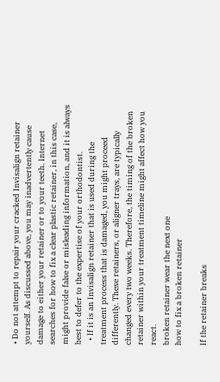• Do not attempt to repair your cracked Invisalign retainer yourself. As discussed above, you may inadvertently cause damage to either your retainer or to your teeth. Internet searches for how to fix a clear plastic retainer, in this case, might provide false or misleading information, and it is always best to defer to the expertise of your orthodontist.
  • If it is an Invisalign retainer that is used during the treatment process that is damaged, you might proceed differently. These retainers, or aligner trays, are typically changed every two weeks. Therefore, the timing of the broken retainer within your treatment timeline might affect how you react.
broken retainer wear the next one
how to fix a broken retainer

If the retainer breaks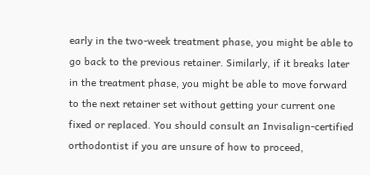early in the two-week treatment phase, you might be able to go back to the previous retainer. Similarly, if it breaks later in the treatment phase, you might be able to move forward to the next retainer set without getting your current one fixed or replaced. You should consult an Invisalign-certified orthodontist if you are unsure of how to proceed,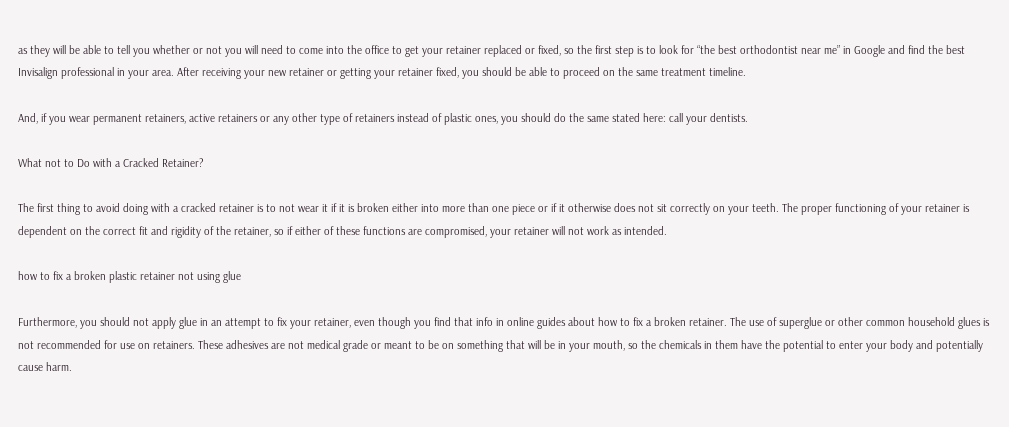as they will be able to tell you whether or not you will need to come into the office to get your retainer replaced or fixed, so the first step is to look for “the best orthodontist near me” in Google and find the best Invisalign professional in your area. After receiving your new retainer or getting your retainer fixed, you should be able to proceed on the same treatment timeline.

And, if you wear permanent retainers, active retainers or any other type of retainers instead of plastic ones, you should do the same stated here: call your dentists.

What not to Do with a Cracked Retainer?

The first thing to avoid doing with a cracked retainer is to not wear it if it is broken either into more than one piece or if it otherwise does not sit correctly on your teeth. The proper functioning of your retainer is dependent on the correct fit and rigidity of the retainer, so if either of these functions are compromised, your retainer will not work as intended.

how to fix a broken plastic retainer not using glue

Furthermore, you should not apply glue in an attempt to fix your retainer, even though you find that info in online guides about how to fix a broken retainer. The use of superglue or other common household glues is not recommended for use on retainers. These adhesives are not medical grade or meant to be on something that will be in your mouth, so the chemicals in them have the potential to enter your body and potentially cause harm.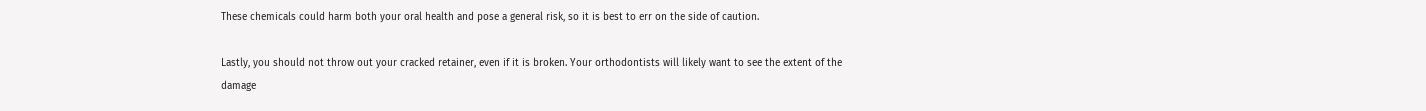These chemicals could harm both your oral health and pose a general risk, so it is best to err on the side of caution.

Lastly, you should not throw out your cracked retainer, even if it is broken. Your orthodontists will likely want to see the extent of the damage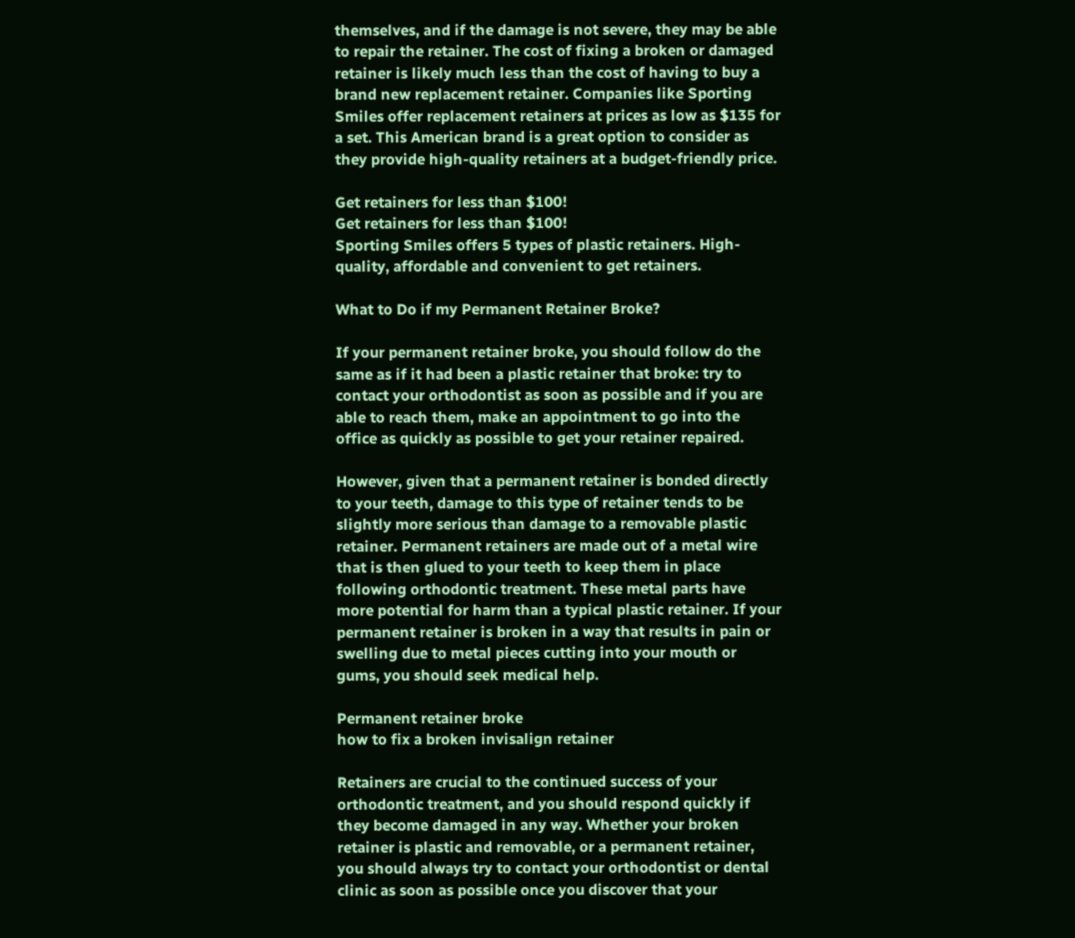themselves, and if the damage is not severe, they may be able to repair the retainer. The cost of fixing a broken or damaged retainer is likely much less than the cost of having to buy a brand new replacement retainer. Companies like Sporting Smiles offer replacement retainers at prices as low as $135 for a set. This American brand is a great option to consider as they provide high-quality retainers at a budget-friendly price.

Get retainers for less than $100!
Get retainers for less than $100!
Sporting Smiles offers 5 types of plastic retainers. High-quality, affordable and convenient to get retainers.

What to Do if my Permanent Retainer Broke?

If your permanent retainer broke, you should follow do the same as if it had been a plastic retainer that broke: try to contact your orthodontist as soon as possible and if you are able to reach them, make an appointment to go into the office as quickly as possible to get your retainer repaired.

However, given that a permanent retainer is bonded directly to your teeth, damage to this type of retainer tends to be slightly more serious than damage to a removable plastic retainer. Permanent retainers are made out of a metal wire that is then glued to your teeth to keep them in place following orthodontic treatment. These metal parts have more potential for harm than a typical plastic retainer. If your permanent retainer is broken in a way that results in pain or swelling due to metal pieces cutting into your mouth or gums, you should seek medical help.

Permanent retainer broke
how to fix a broken invisalign retainer

Retainers are crucial to the continued success of your orthodontic treatment, and you should respond quickly if they become damaged in any way. Whether your broken retainer is plastic and removable, or a permanent retainer, you should always try to contact your orthodontist or dental clinic as soon as possible once you discover that your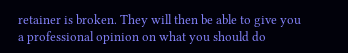retainer is broken. They will then be able to give you a professional opinion on what you should do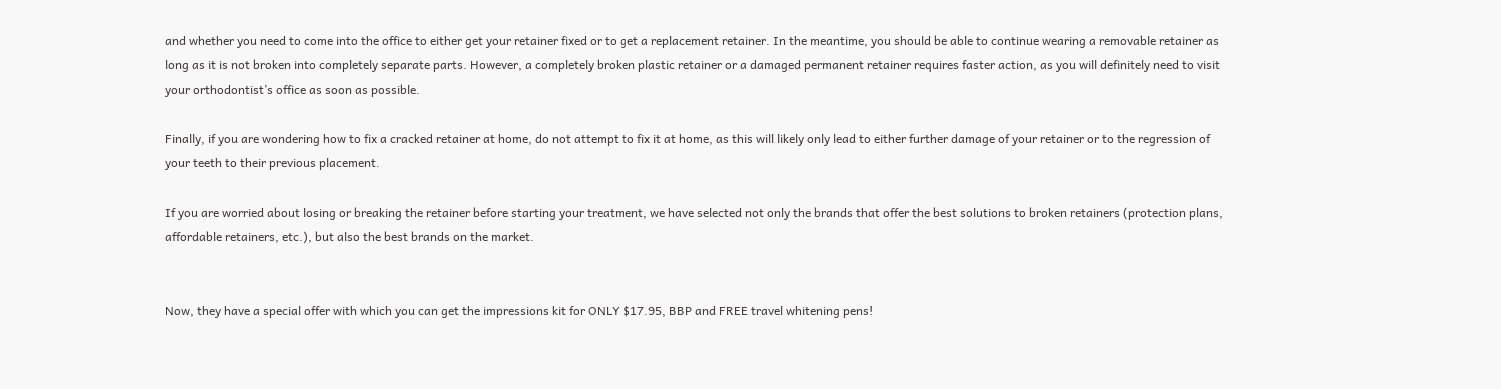and whether you need to come into the office to either get your retainer fixed or to get a replacement retainer. In the meantime, you should be able to continue wearing a removable retainer as long as it is not broken into completely separate parts. However, a completely broken plastic retainer or a damaged permanent retainer requires faster action, as you will definitely need to visit your orthodontist’s office as soon as possible.

Finally, if you are wondering how to fix a cracked retainer at home, do not attempt to fix it at home, as this will likely only lead to either further damage of your retainer or to the regression of your teeth to their previous placement.

If you are worried about losing or breaking the retainer before starting your treatment, we have selected not only the brands that offer the best solutions to broken retainers (protection plans, affordable retainers, etc.), but also the best brands on the market.


Now, they have a special offer with which you can get the impressions kit for ONLY $17.95, BBP and FREE travel whitening pens!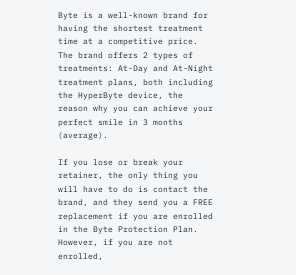Byte is a well-known brand for having the shortest treatment time at a competitive price. The brand offers 2 types of treatments: At-Day and At-Night treatment plans, both including the HyperByte device, the reason why you can achieve your perfect smile in 3 months (average).

If you lose or break your retainer, the only thing you will have to do is contact the brand, and they send you a FREE replacement if you are enrolled in the Byte Protection Plan. However, if you are not enrolled,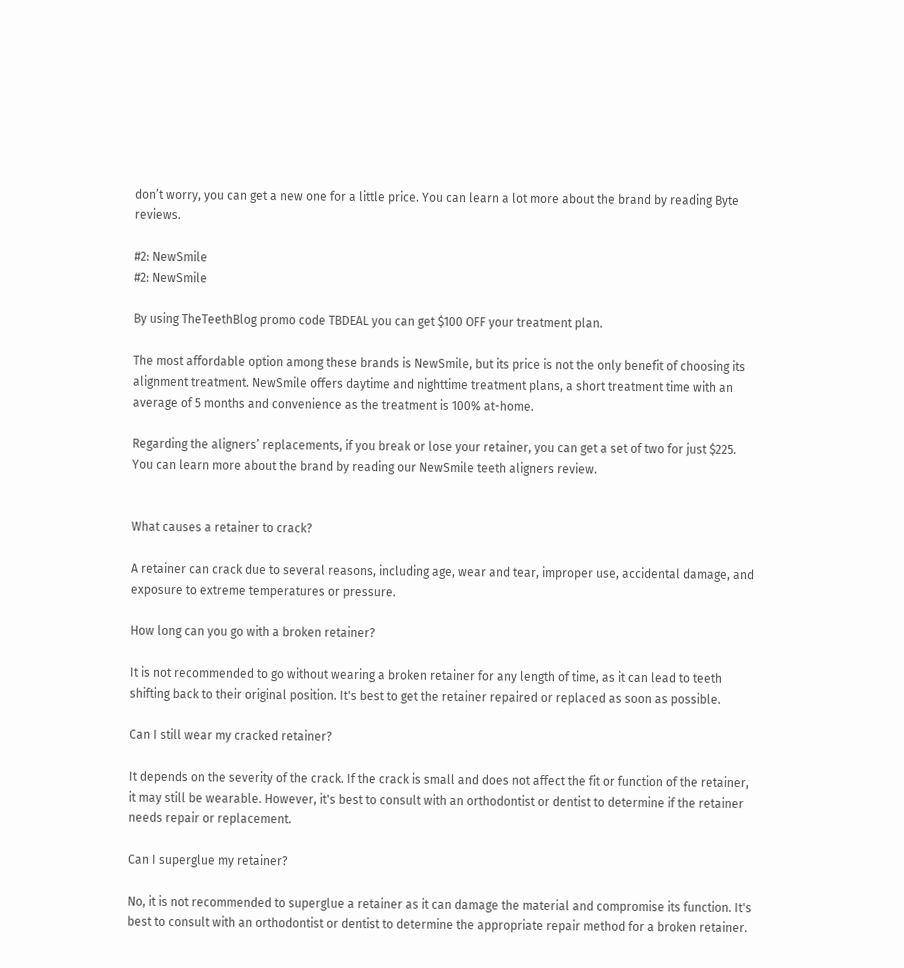don’t worry, you can get a new one for a little price. You can learn a lot more about the brand by reading Byte reviews.

#2: NewSmile
#2: NewSmile

By using TheTeethBlog promo code TBDEAL you can get $100 OFF your treatment plan.

The most affordable option among these brands is NewSmile, but its price is not the only benefit of choosing its alignment treatment. NewSmile offers daytime and nighttime treatment plans, a short treatment time with an average of 5 months and convenience as the treatment is 100% at-home.

Regarding the aligners’ replacements, if you break or lose your retainer, you can get a set of two for just $225. You can learn more about the brand by reading our NewSmile teeth aligners review.


What causes a retainer to crack?

A retainer can crack due to several reasons, including age, wear and tear, improper use, accidental damage, and exposure to extreme temperatures or pressure.

How long can you go with a broken retainer?

It is not recommended to go without wearing a broken retainer for any length of time, as it can lead to teeth shifting back to their original position. It's best to get the retainer repaired or replaced as soon as possible.

Can I still wear my cracked retainer?

It depends on the severity of the crack. If the crack is small and does not affect the fit or function of the retainer, it may still be wearable. However, it's best to consult with an orthodontist or dentist to determine if the retainer needs repair or replacement.

Can I superglue my retainer?

No, it is not recommended to superglue a retainer as it can damage the material and compromise its function. It's best to consult with an orthodontist or dentist to determine the appropriate repair method for a broken retainer.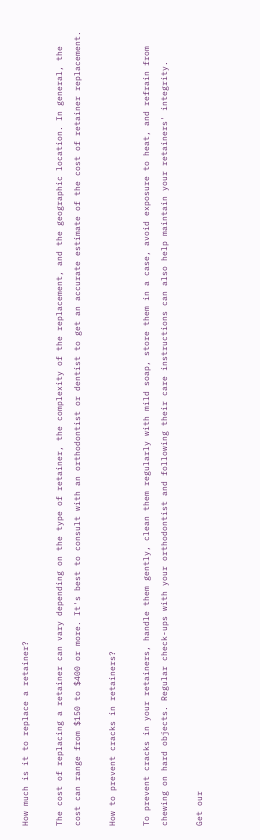How much is it to replace a retainer?

The cost of replacing a retainer can vary depending on the type of retainer, the complexity of the replacement, and the geographic location. In general, the cost can range from $150 to $400 or more. It's best to consult with an orthodontist or dentist to get an accurate estimate of the cost of retainer replacement.

How to prevent cracks in retainers?

To prevent cracks in your retainers, handle them gently, clean them regularly with mild soap, store them in a case, avoid exposure to heat, and refrain from chewing on hard objects. Regular check-ups with your orthodontist and following their care instructions can also help maintain your retainers' integrity.

Get our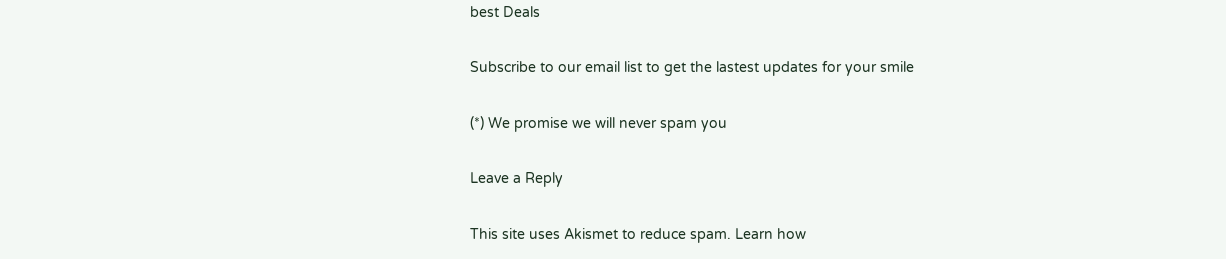best Deals

Subscribe to our email list to get the lastest updates for your smile

(*) We promise we will never spam you

Leave a Reply

This site uses Akismet to reduce spam. Learn how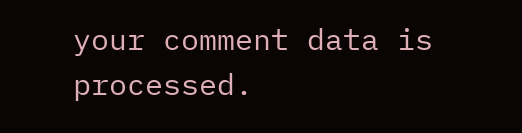your comment data is processed.